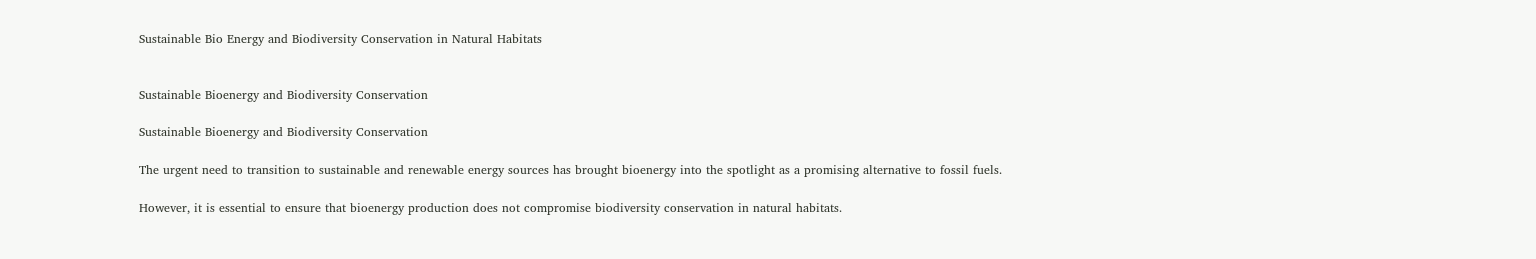Sustainable Bio Energy and Biodiversity Conservation in Natural Habitats


Sustainable Bioenergy and Biodiversity Conservation

Sustainable Bioenergy and Biodiversity Conservation

The urgent need to transition to sustainable and renewable energy sources has brought bioenergy into the spotlight as a promising alternative to fossil fuels.

However, it is essential to ensure that bioenergy production does not compromise biodiversity conservation in natural habitats.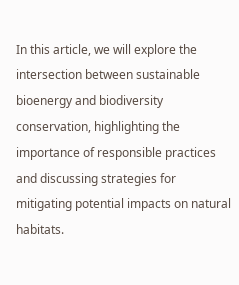In this article, we will explore the intersection between sustainable bioenergy and biodiversity conservation, highlighting the importance of responsible practices and discussing strategies for mitigating potential impacts on natural habitats.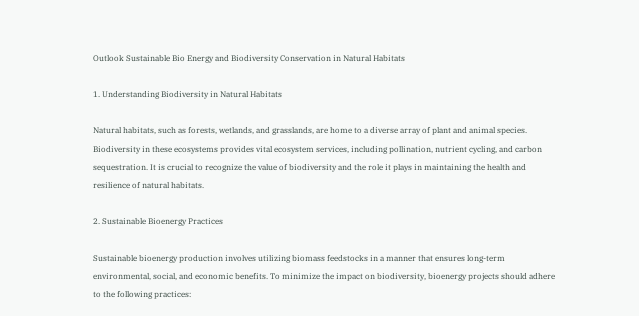Outlook Sustainable Bio Energy and Biodiversity Conservation in Natural Habitats

1. Understanding Biodiversity in Natural Habitats

Natural habitats, such as forests, wetlands, and grasslands, are home to a diverse array of plant and animal species. Biodiversity in these ecosystems provides vital ecosystem services, including pollination, nutrient cycling, and carbon sequestration. It is crucial to recognize the value of biodiversity and the role it plays in maintaining the health and resilience of natural habitats.

2. Sustainable Bioenergy Practices

Sustainable bioenergy production involves utilizing biomass feedstocks in a manner that ensures long-term environmental, social, and economic benefits. To minimize the impact on biodiversity, bioenergy projects should adhere to the following practices: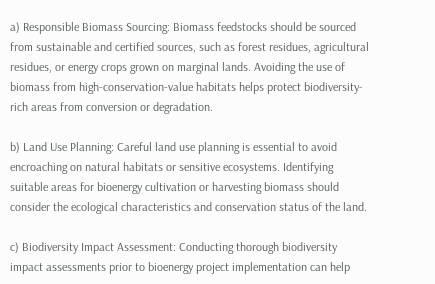a) Responsible Biomass Sourcing: Biomass feedstocks should be sourced from sustainable and certified sources, such as forest residues, agricultural residues, or energy crops grown on marginal lands. Avoiding the use of biomass from high-conservation-value habitats helps protect biodiversity-rich areas from conversion or degradation.

b) Land Use Planning: Careful land use planning is essential to avoid encroaching on natural habitats or sensitive ecosystems. Identifying suitable areas for bioenergy cultivation or harvesting biomass should consider the ecological characteristics and conservation status of the land.

c) Biodiversity Impact Assessment: Conducting thorough biodiversity impact assessments prior to bioenergy project implementation can help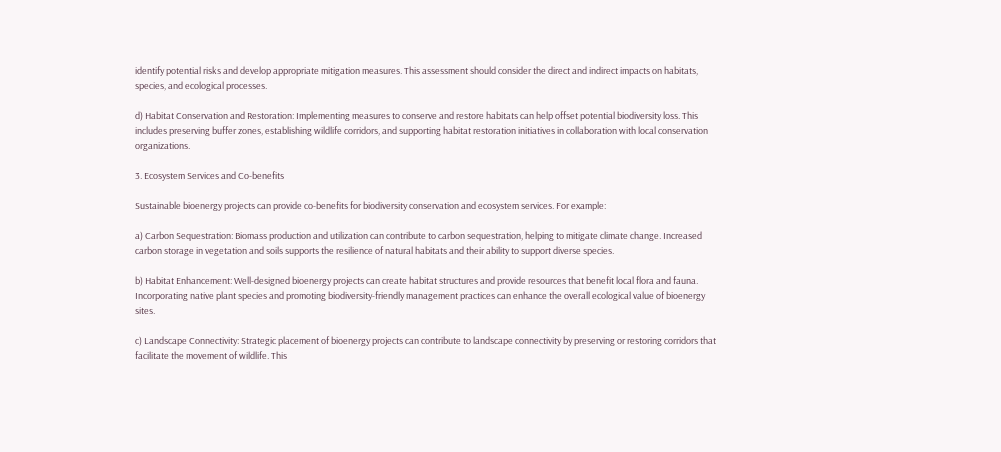identify potential risks and develop appropriate mitigation measures. This assessment should consider the direct and indirect impacts on habitats, species, and ecological processes.

d) Habitat Conservation and Restoration: Implementing measures to conserve and restore habitats can help offset potential biodiversity loss. This includes preserving buffer zones, establishing wildlife corridors, and supporting habitat restoration initiatives in collaboration with local conservation organizations.

3. Ecosystem Services and Co-benefits

Sustainable bioenergy projects can provide co-benefits for biodiversity conservation and ecosystem services. For example:

a) Carbon Sequestration: Biomass production and utilization can contribute to carbon sequestration, helping to mitigate climate change. Increased carbon storage in vegetation and soils supports the resilience of natural habitats and their ability to support diverse species.

b) Habitat Enhancement: Well-designed bioenergy projects can create habitat structures and provide resources that benefit local flora and fauna. Incorporating native plant species and promoting biodiversity-friendly management practices can enhance the overall ecological value of bioenergy sites.

c) Landscape Connectivity: Strategic placement of bioenergy projects can contribute to landscape connectivity by preserving or restoring corridors that facilitate the movement of wildlife. This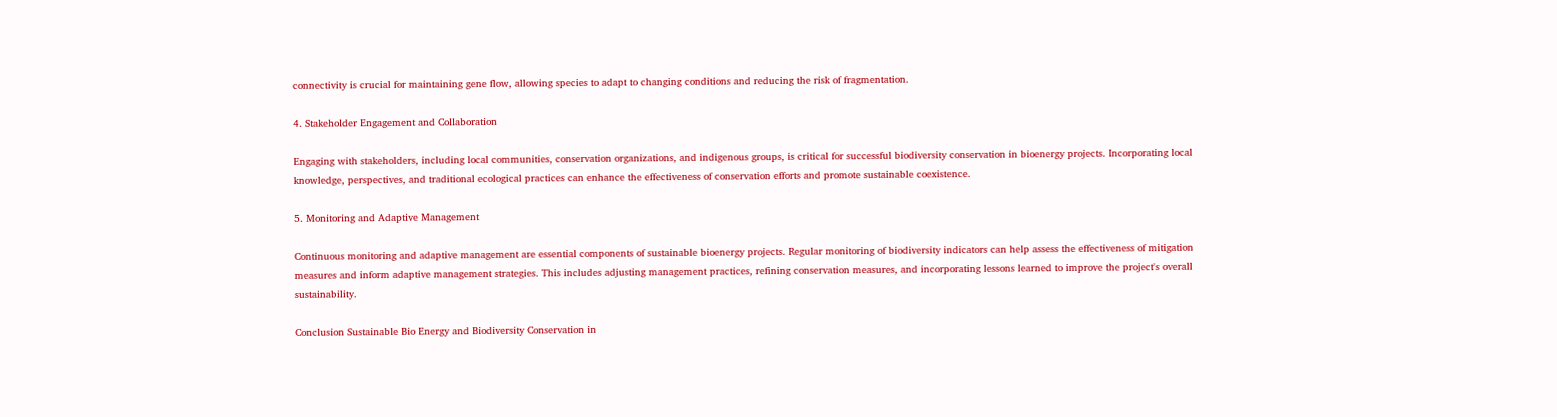connectivity is crucial for maintaining gene flow, allowing species to adapt to changing conditions and reducing the risk of fragmentation.

4. Stakeholder Engagement and Collaboration

Engaging with stakeholders, including local communities, conservation organizations, and indigenous groups, is critical for successful biodiversity conservation in bioenergy projects. Incorporating local knowledge, perspectives, and traditional ecological practices can enhance the effectiveness of conservation efforts and promote sustainable coexistence.

5. Monitoring and Adaptive Management

Continuous monitoring and adaptive management are essential components of sustainable bioenergy projects. Regular monitoring of biodiversity indicators can help assess the effectiveness of mitigation measures and inform adaptive management strategies. This includes adjusting management practices, refining conservation measures, and incorporating lessons learned to improve the project's overall sustainability.

Conclusion Sustainable Bio Energy and Biodiversity Conservation in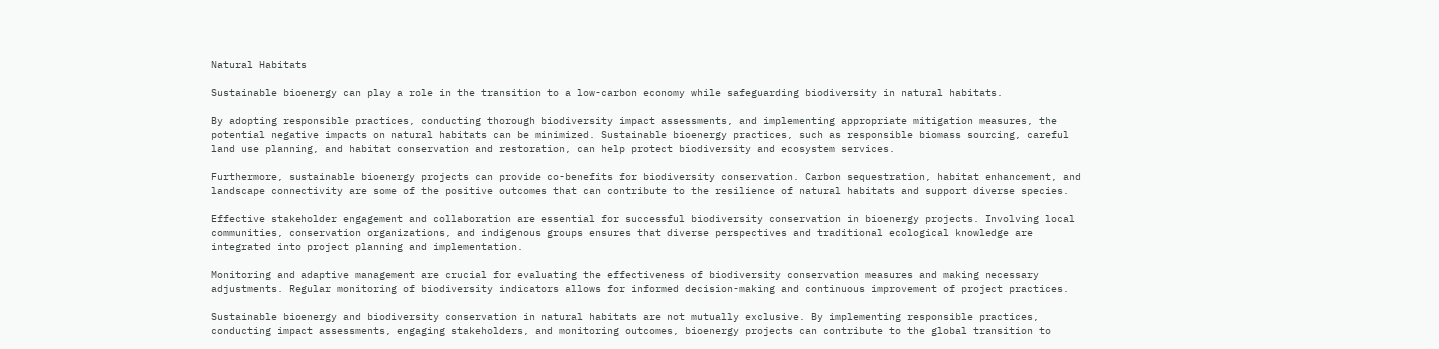Natural Habitats

Sustainable bioenergy can play a role in the transition to a low-carbon economy while safeguarding biodiversity in natural habitats.

By adopting responsible practices, conducting thorough biodiversity impact assessments, and implementing appropriate mitigation measures, the potential negative impacts on natural habitats can be minimized. Sustainable bioenergy practices, such as responsible biomass sourcing, careful land use planning, and habitat conservation and restoration, can help protect biodiversity and ecosystem services.

Furthermore, sustainable bioenergy projects can provide co-benefits for biodiversity conservation. Carbon sequestration, habitat enhancement, and landscape connectivity are some of the positive outcomes that can contribute to the resilience of natural habitats and support diverse species.

Effective stakeholder engagement and collaboration are essential for successful biodiversity conservation in bioenergy projects. Involving local communities, conservation organizations, and indigenous groups ensures that diverse perspectives and traditional ecological knowledge are integrated into project planning and implementation.

Monitoring and adaptive management are crucial for evaluating the effectiveness of biodiversity conservation measures and making necessary adjustments. Regular monitoring of biodiversity indicators allows for informed decision-making and continuous improvement of project practices.

Sustainable bioenergy and biodiversity conservation in natural habitats are not mutually exclusive. By implementing responsible practices, conducting impact assessments, engaging stakeholders, and monitoring outcomes, bioenergy projects can contribute to the global transition to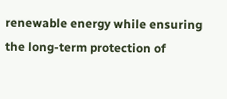renewable energy while ensuring the long-term protection of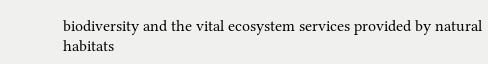biodiversity and the vital ecosystem services provided by natural habitats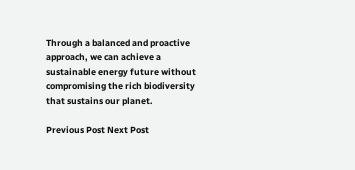Through a balanced and proactive approach, we can achieve a sustainable energy future without compromising the rich biodiversity that sustains our planet.

Previous Post Next Post